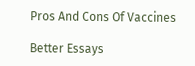Pros And Cons Of Vaccines

Better Essays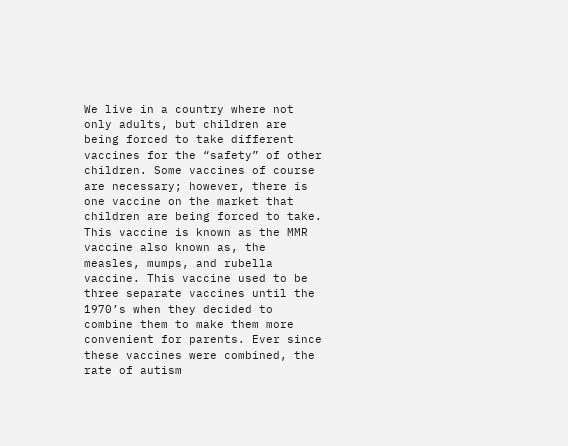We live in a country where not only adults, but children are being forced to take different vaccines for the “safety” of other children. Some vaccines of course are necessary; however, there is one vaccine on the market that children are being forced to take. This vaccine is known as the MMR vaccine also known as, the measles, mumps, and rubella vaccine. This vaccine used to be three separate vaccines until the 1970’s when they decided to combine them to make them more convenient for parents. Ever since these vaccines were combined, the rate of autism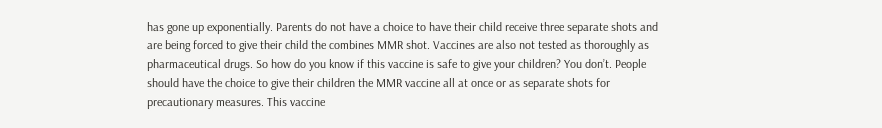has gone up exponentially. Parents do not have a choice to have their child receive three separate shots and are being forced to give their child the combines MMR shot. Vaccines are also not tested as thoroughly as pharmaceutical drugs. So how do you know if this vaccine is safe to give your children? You don’t. People should have the choice to give their children the MMR vaccine all at once or as separate shots for precautionary measures. This vaccine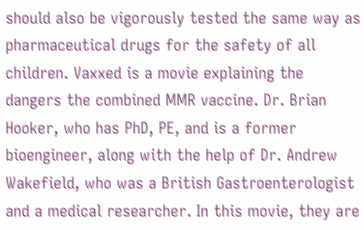should also be vigorously tested the same way as pharmaceutical drugs for the safety of all children. Vaxxed is a movie explaining the dangers the combined MMR vaccine. Dr. Brian Hooker, who has PhD, PE, and is a former bioengineer, along with the help of Dr. Andrew Wakefield, who was a British Gastroenterologist and a medical researcher. In this movie, they are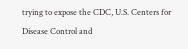trying to expose the CDC, U.S. Centers for Disease Control and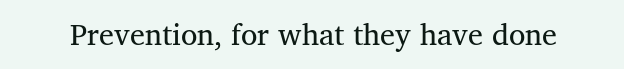Prevention, for what they have done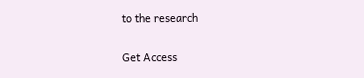to the research

Get Access